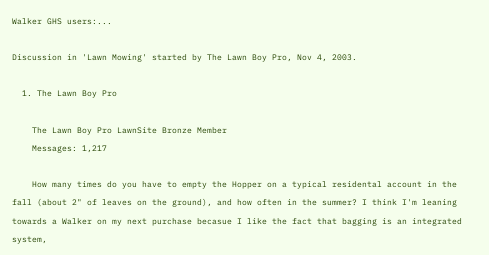Walker GHS users:...

Discussion in 'Lawn Mowing' started by The Lawn Boy Pro, Nov 4, 2003.

  1. The Lawn Boy Pro

    The Lawn Boy Pro LawnSite Bronze Member
    Messages: 1,217

    How many times do you have to empty the Hopper on a typical residental account in the fall (about 2" of leaves on the ground), and how often in the summer? I think I'm leaning towards a Walker on my next purchase becasue I like the fact that bagging is an integrated system,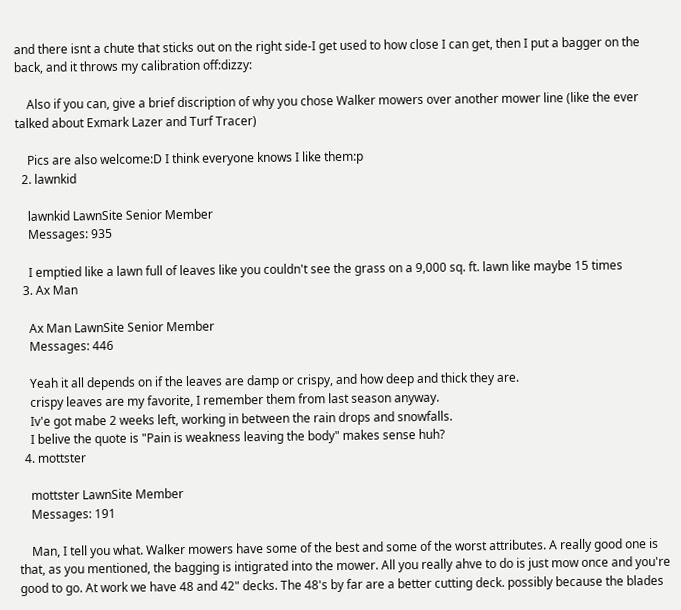and there isnt a chute that sticks out on the right side-I get used to how close I can get, then I put a bagger on the back, and it throws my calibration off:dizzy:

    Also if you can, give a brief discription of why you chose Walker mowers over another mower line (like the ever talked about Exmark Lazer and Turf Tracer)

    Pics are also welcome:D I think everyone knows I like them:p
  2. lawnkid

    lawnkid LawnSite Senior Member
    Messages: 935

    I emptied like a lawn full of leaves like you couldn't see the grass on a 9,000 sq. ft. lawn like maybe 15 times
  3. Ax Man

    Ax Man LawnSite Senior Member
    Messages: 446

    Yeah it all depends on if the leaves are damp or crispy, and how deep and thick they are.
    crispy leaves are my favorite, I remember them from last season anyway.
    Iv'e got mabe 2 weeks left, working in between the rain drops and snowfalls.
    I belive the quote is "Pain is weakness leaving the body" makes sense huh?
  4. mottster

    mottster LawnSite Member
    Messages: 191

    Man, I tell you what. Walker mowers have some of the best and some of the worst attributes. A really good one is that, as you mentioned, the bagging is intigrated into the mower. All you really ahve to do is just mow once and you're good to go. At work we have 48 and 42" decks. The 48's by far are a better cutting deck. possibly because the blades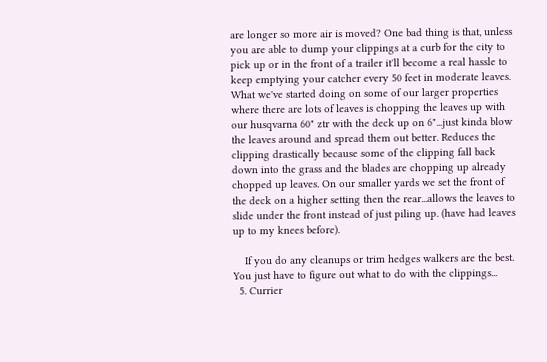are longer so more air is moved? One bad thing is that, unless you are able to dump your clippings at a curb for the city to pick up or in the front of a trailer it'll become a real hassle to keep emptying your catcher every 50 feet in moderate leaves. What we've started doing on some of our larger properties where there are lots of leaves is chopping the leaves up with our husqvarna 60" ztr with the deck up on 6"...just kinda blow the leaves around and spread them out better. Reduces the clipping drastically because some of the clipping fall back down into the grass and the blades are chopping up already chopped up leaves. On our smaller yards we set the front of the deck on a higher setting then the rear...allows the leaves to slide under the front instead of just piling up. (have had leaves up to my knees before).

    If you do any cleanups or trim hedges walkers are the best. You just have to figure out what to do with the clippings...
  5. Currier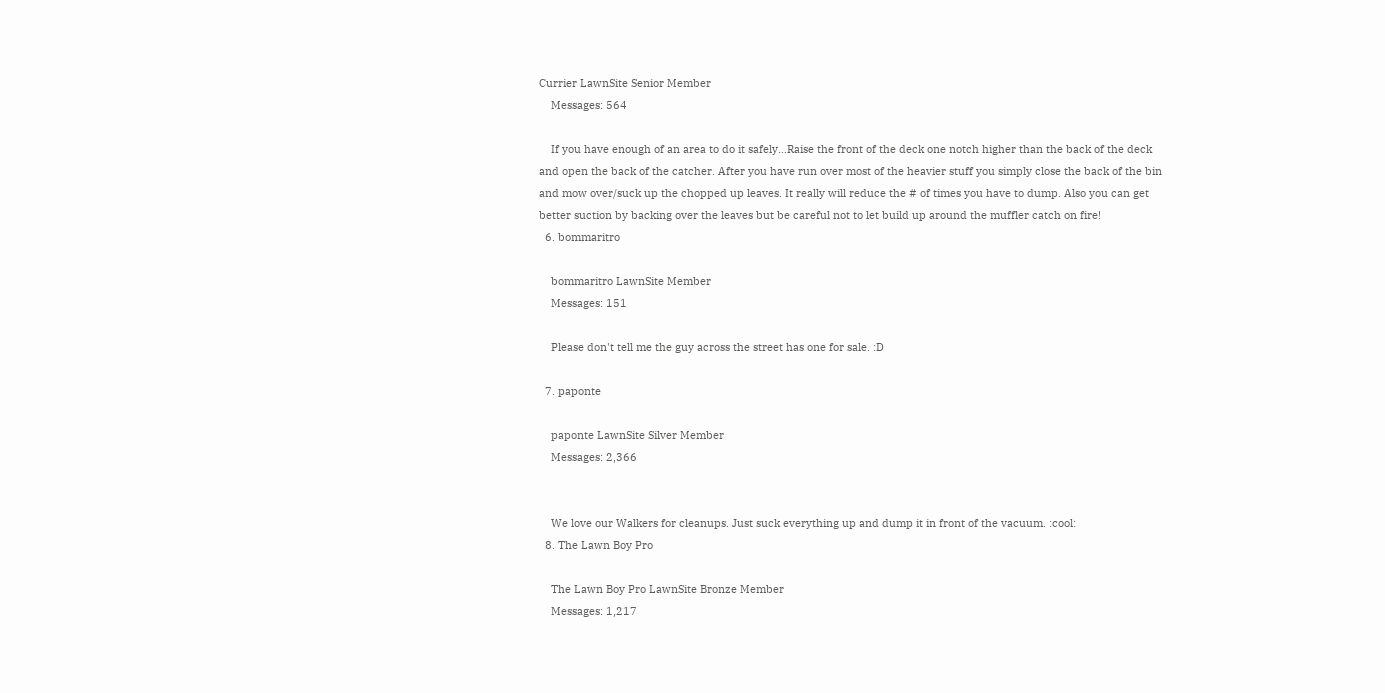Currier LawnSite Senior Member
    Messages: 564

    If you have enough of an area to do it safely...Raise the front of the deck one notch higher than the back of the deck and open the back of the catcher. After you have run over most of the heavier stuff you simply close the back of the bin and mow over/suck up the chopped up leaves. It really will reduce the # of times you have to dump. Also you can get better suction by backing over the leaves but be careful not to let build up around the muffler catch on fire!
  6. bommaritro

    bommaritro LawnSite Member
    Messages: 151

    Please don't tell me the guy across the street has one for sale. :D

  7. paponte

    paponte LawnSite Silver Member
    Messages: 2,366


    We love our Walkers for cleanups. Just suck everything up and dump it in front of the vacuum. :cool:
  8. The Lawn Boy Pro

    The Lawn Boy Pro LawnSite Bronze Member
    Messages: 1,217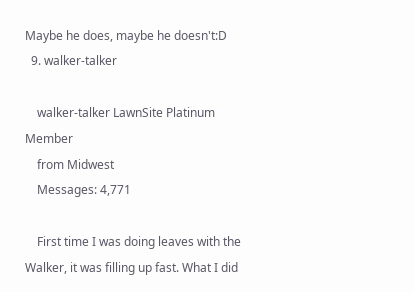Maybe he does, maybe he doesn't:D
  9. walker-talker

    walker-talker LawnSite Platinum Member
    from Midwest
    Messages: 4,771

    First time I was doing leaves with the Walker, it was filling up fast. What I did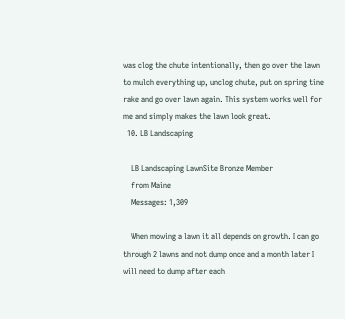was clog the chute intentionally, then go over the lawn to mulch everything up, unclog chute, put on spring tine rake and go over lawn again. This system works well for me and simply makes the lawn look great.
  10. LB Landscaping

    LB Landscaping LawnSite Bronze Member
    from Maine
    Messages: 1,309

    When mowing a lawn it all depends on growth. I can go through 2 lawns and not dump once and a month later I will need to dump after each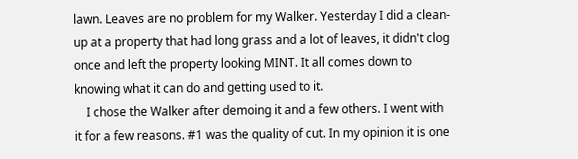lawn. Leaves are no problem for my Walker. Yesterday I did a clean-up at a property that had long grass and a lot of leaves, it didn't clog once and left the property looking MINT. It all comes down to knowing what it can do and getting used to it.
    I chose the Walker after demoing it and a few others. I went with it for a few reasons. #1 was the quality of cut. In my opinion it is one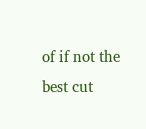of if not the best cut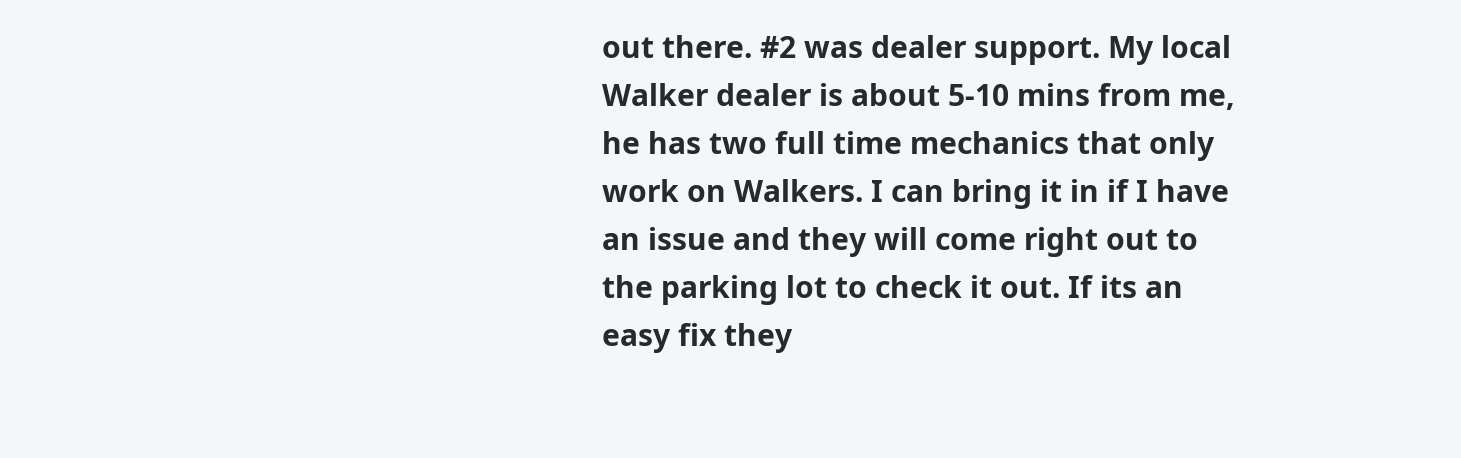out there. #2 was dealer support. My local Walker dealer is about 5-10 mins from me, he has two full time mechanics that only work on Walkers. I can bring it in if I have an issue and they will come right out to the parking lot to check it out. If its an easy fix they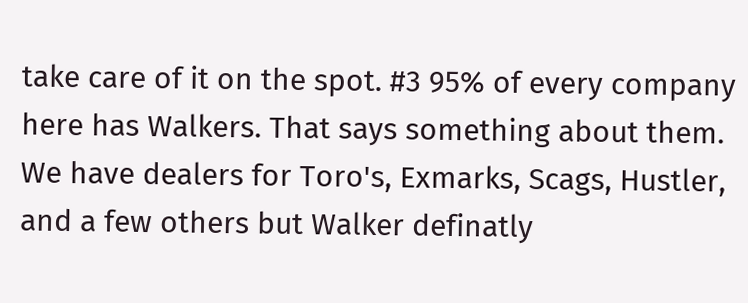take care of it on the spot. #3 95% of every company here has Walkers. That says something about them. We have dealers for Toro's, Exmarks, Scags, Hustler, and a few others but Walker definatly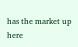has the market up here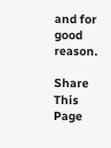and for good reason.

Share This Page